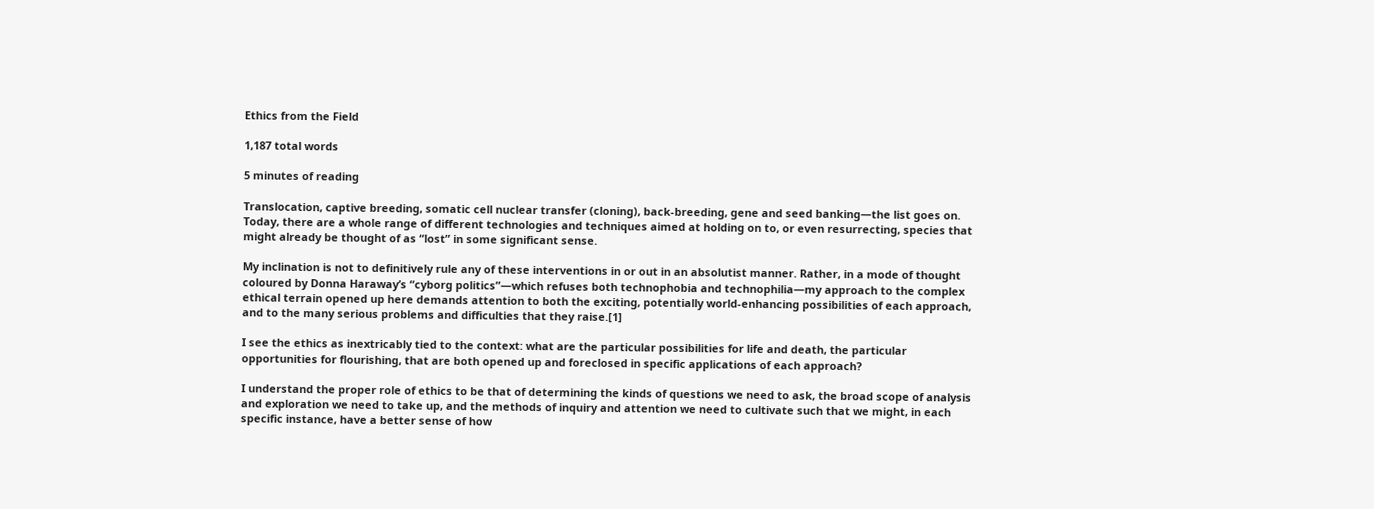Ethics from the Field

1,187 total words

5 minutes of reading

Translocation, captive breeding, somatic cell nuclear transfer (cloning), back-breeding, gene and seed banking—the list goes on. Today, there are a whole range of different technologies and techniques aimed at holding on to, or even resurrecting, species that might already be thought of as “lost” in some significant sense.

My inclination is not to definitively rule any of these interventions in or out in an absolutist manner. Rather, in a mode of thought coloured by Donna Haraway’s “cyborg politics”—which refuses both technophobia and technophilia—my approach to the complex ethical terrain opened up here demands attention to both the exciting, potentially world-enhancing possibilities of each approach, and to the many serious problems and difficulties that they raise.[1]

I see the ethics as inextricably tied to the context: what are the particular possibilities for life and death, the particular opportunities for flourishing, that are both opened up and foreclosed in specific applications of each approach?

I understand the proper role of ethics to be that of determining the kinds of questions we need to ask, the broad scope of analysis and exploration we need to take up, and the methods of inquiry and attention we need to cultivate such that we might, in each specific instance, have a better sense of how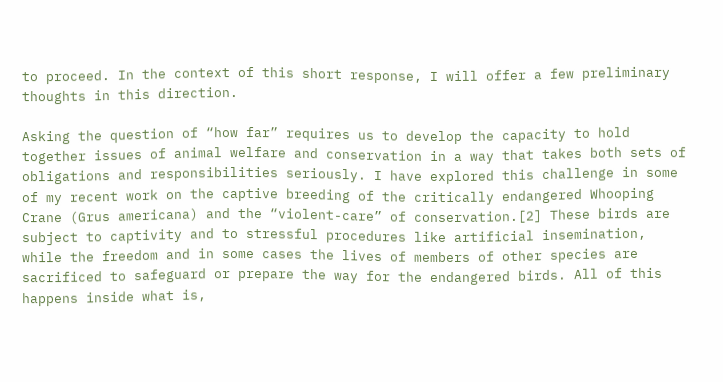to proceed. In the context of this short response, I will offer a few preliminary thoughts in this direction.

Asking the question of “how far” requires us to develop the capacity to hold together issues of animal welfare and conservation in a way that takes both sets of obligations and responsibilities seriously. I have explored this challenge in some of my recent work on the captive breeding of the critically endangered Whooping Crane (Grus americana) and the “violent-care” of conservation.[2] These birds are subject to captivity and to stressful procedures like artificial insemination, while the freedom and in some cases the lives of members of other species are sacrificed to safeguard or prepare the way for the endangered birds. All of this happens inside what is,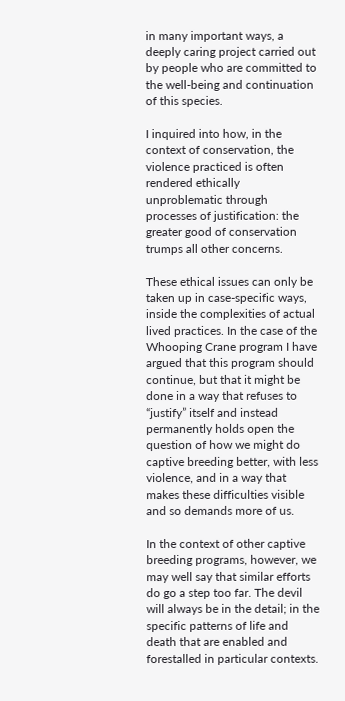in many important ways, a deeply caring project carried out by people who are committed to the well-being and continuation of this species.

I inquired into how, in the context of conservation, the violence practiced is often rendered ethically unproblematic through processes of justification: the greater good of conservation trumps all other concerns.

These ethical issues can only be taken up in case-specific ways, inside the complexities of actual lived practices. In the case of the Whooping Crane program I have argued that this program should continue, but that it might be done in a way that refuses to “justify” itself and instead permanently holds open the question of how we might do captive breeding better, with less violence, and in a way that makes these difficulties visible and so demands more of us.

In the context of other captive breeding programs, however, we may well say that similar efforts do go a step too far. The devil will always be in the detail; in the specific patterns of life and death that are enabled and forestalled in particular contexts.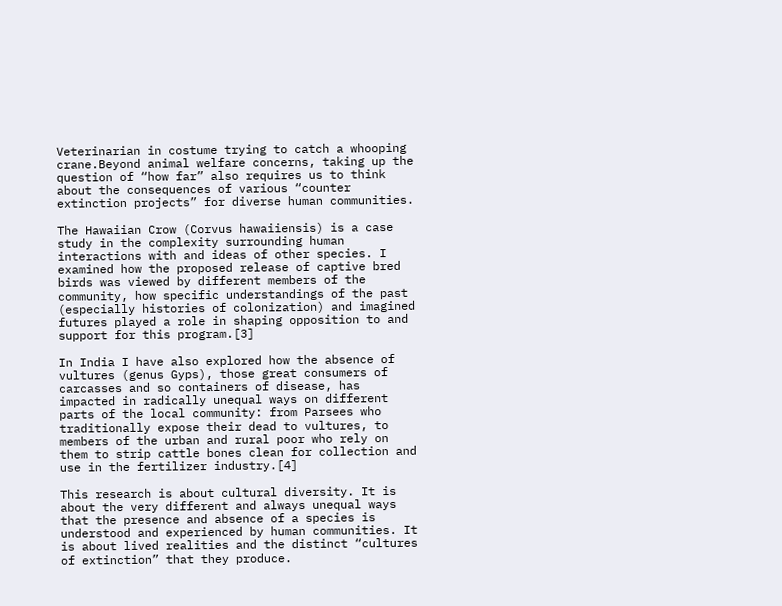Veterinarian in costume trying to catch a whooping crane.Beyond animal welfare concerns, taking up the question of “how far” also requires us to think about the consequences of various “counter extinction projects” for diverse human communities.

The Hawaiian Crow (Corvus hawaiiensis) is a case study in the complexity surrounding human interactions with and ideas of other species. I examined how the proposed release of captive bred birds was viewed by different members of the community, how specific understandings of the past (especially histories of colonization) and imagined futures played a role in shaping opposition to and support for this program.[3]

In India I have also explored how the absence of vultures (genus Gyps), those great consumers of carcasses and so containers of disease, has impacted in radically unequal ways on different parts of the local community: from Parsees who traditionally expose their dead to vultures, to members of the urban and rural poor who rely on them to strip cattle bones clean for collection and use in the fertilizer industry.[4]

This research is about cultural diversity. It is about the very different and always unequal ways that the presence and absence of a species is understood and experienced by human communities. It is about lived realities and the distinct “cultures of extinction” that they produce.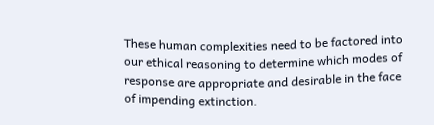These human complexities need to be factored into our ethical reasoning to determine which modes of response are appropriate and desirable in the face of impending extinction.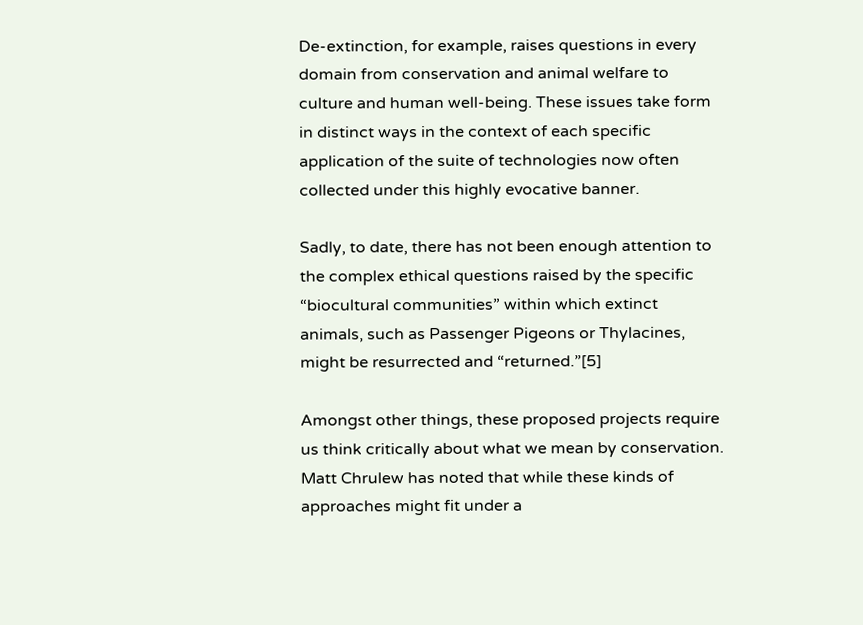De-extinction, for example, raises questions in every domain from conservation and animal welfare to culture and human well-being. These issues take form in distinct ways in the context of each specific application of the suite of technologies now often collected under this highly evocative banner.

Sadly, to date, there has not been enough attention to the complex ethical questions raised by the specific “biocultural communities” within which extinct animals, such as Passenger Pigeons or Thylacines, might be resurrected and “returned.”[5]

Amongst other things, these proposed projects require us think critically about what we mean by conservation. Matt Chrulew has noted that while these kinds of approaches might fit under a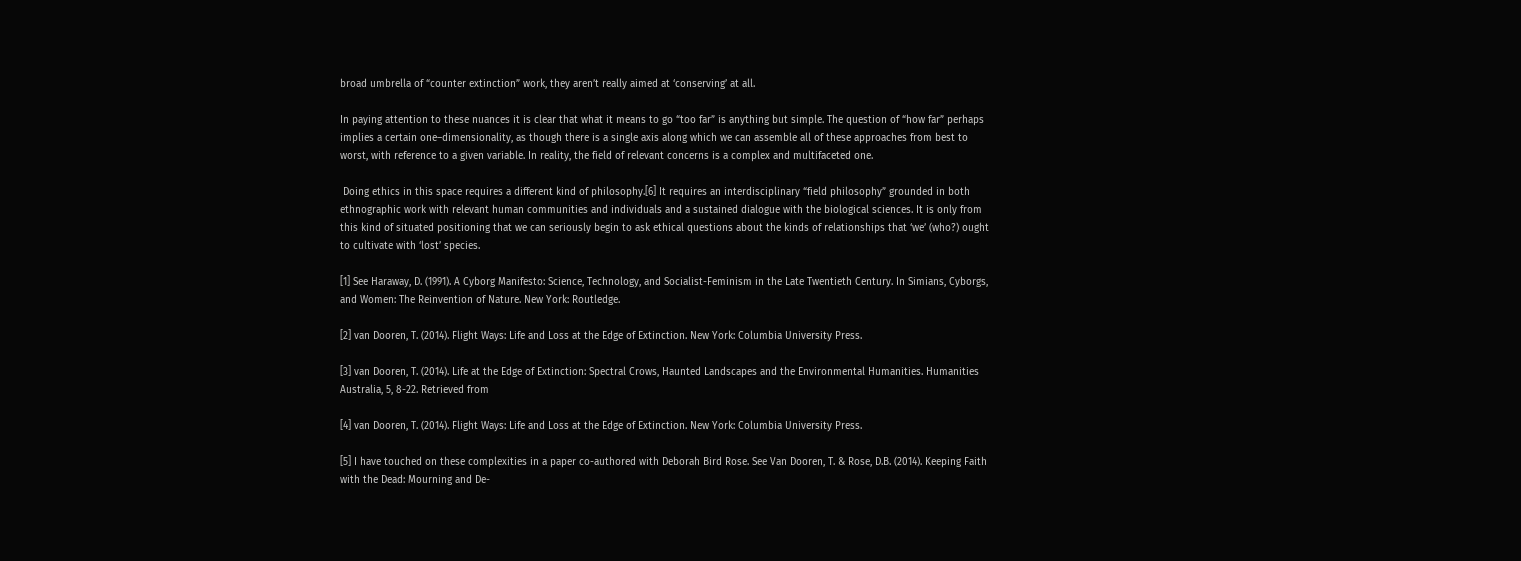broad umbrella of “counter extinction” work, they aren’t really aimed at ‘conserving’ at all.

In paying attention to these nuances it is clear that what it means to go “too far” is anything but simple. The question of “how far” perhaps implies a certain one–dimensionality, as though there is a single axis along which we can assemble all of these approaches from best to worst, with reference to a given variable. In reality, the field of relevant concerns is a complex and multifaceted one.

 Doing ethics in this space requires a different kind of philosophy.[6] It requires an interdisciplinary “field philosophy” grounded in both ethnographic work with relevant human communities and individuals and a sustained dialogue with the biological sciences. It is only from this kind of situated positioning that we can seriously begin to ask ethical questions about the kinds of relationships that ‘we’ (who?) ought to cultivate with ‘lost’ species.

[1] See Haraway, D. (1991). A Cyborg Manifesto: Science, Technology, and Socialist-Feminism in the Late Twentieth Century. In Simians, Cyborgs, and Women: The Reinvention of Nature. New York: Routledge.

[2] van Dooren, T. (2014). Flight Ways: Life and Loss at the Edge of Extinction. New York: Columbia University Press.

[3] van Dooren, T. (2014). Life at the Edge of Extinction: Spectral Crows, Haunted Landscapes and the Environmental Humanities. Humanities Australia, 5, 8-22. Retrieved from

[4] van Dooren, T. (2014). Flight Ways: Life and Loss at the Edge of Extinction. New York: Columbia University Press.

[5] I have touched on these complexities in a paper co-authored with Deborah Bird Rose. See Van Dooren, T. & Rose, D.B. (2014). Keeping Faith with the Dead: Mourning and De-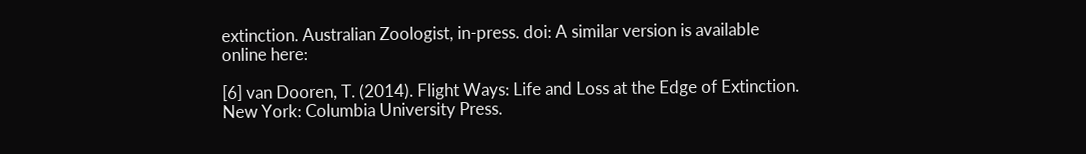extinction. Australian Zoologist, in-press. doi: A similar version is available online here:

[6] van Dooren, T. (2014). Flight Ways: Life and Loss at the Edge of Extinction. New York: Columbia University Press.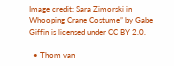Image credit: Sara Zimorski in Whooping Crane Costume” by Gabe Giffin is licensed under CC BY 2.0.

  • Thom van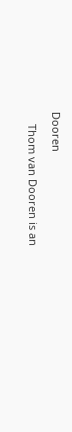Dooren

    Thom van Dooren is an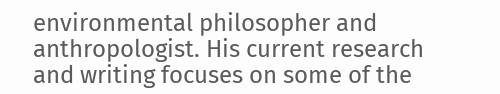environmental philosopher and anthropologist. His current research and writing focuses on some of the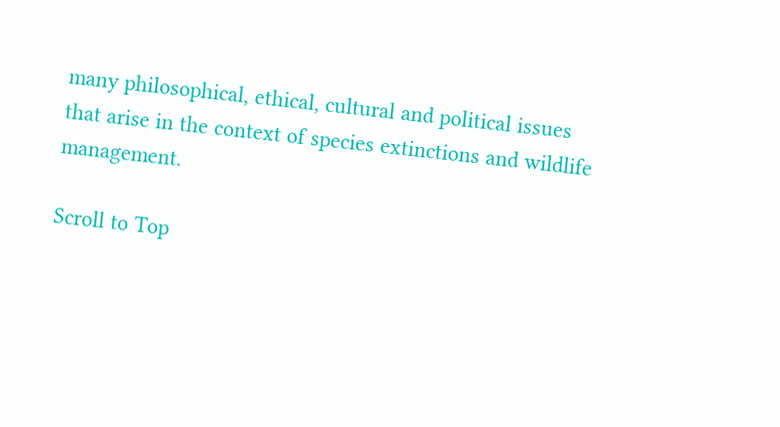many philosophical, ethical, cultural and political issues that arise in the context of species extinctions and wildlife management.

Scroll to Top